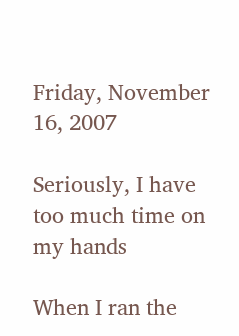Friday, November 16, 2007

Seriously, I have too much time on my hands

When I ran the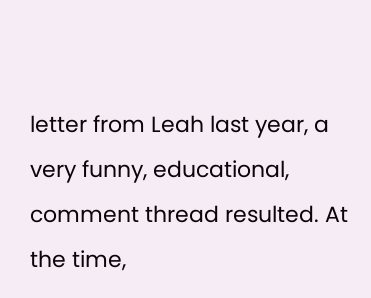letter from Leah last year, a very funny, educational, comment thread resulted. At the time,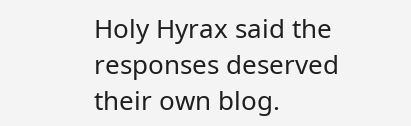Holy Hyrax said the responses deserved their own blog.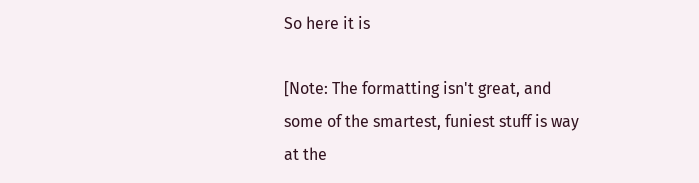So here it is

[Note: The formatting isn't great, and some of the smartest, funiest stuff is way at the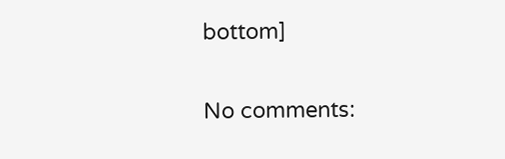bottom]

No comments: